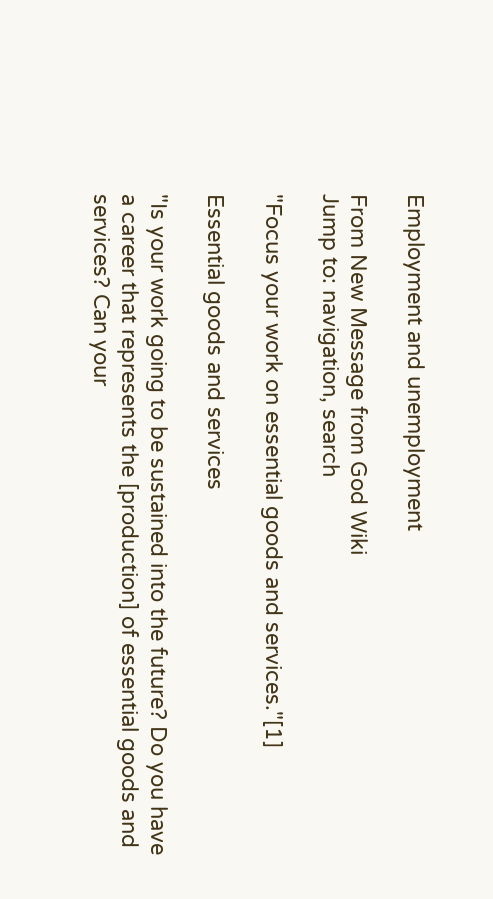Employment and unemployment

From New Message from God Wiki
Jump to: navigation, search

"Focus your work on essential goods and services."[1]

Essential goods and services

"Is your work going to be sustained into the future? Do you have a career that represents the [production] of essential goods and services? Can your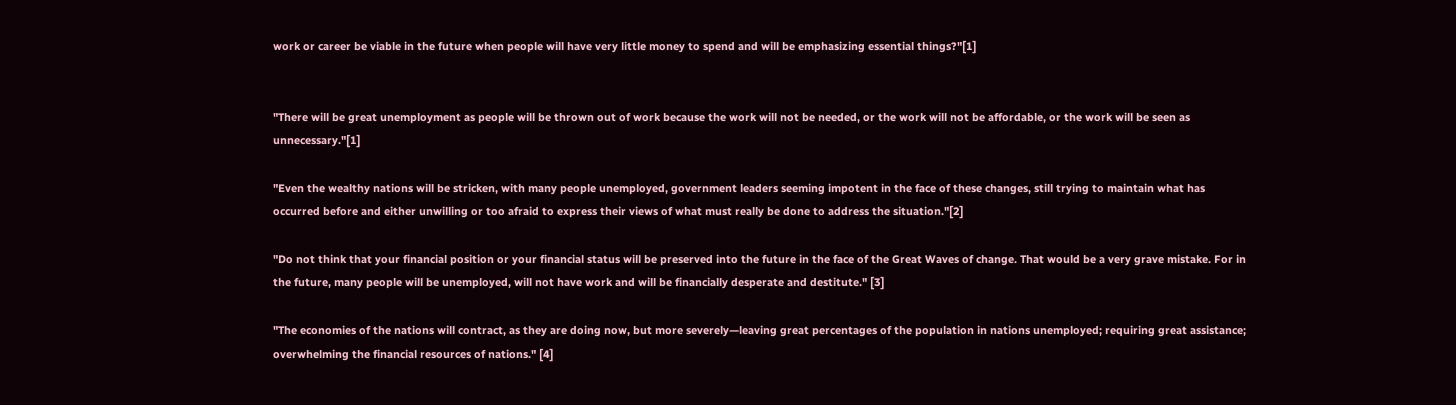work or career be viable in the future when people will have very little money to spend and will be emphasizing essential things?"[1]


"There will be great unemployment as people will be thrown out of work because the work will not be needed, or the work will not be affordable, or the work will be seen as unnecessary."[1]

"Even the wealthy nations will be stricken, with many people unemployed, government leaders seeming impotent in the face of these changes, still trying to maintain what has occurred before and either unwilling or too afraid to express their views of what must really be done to address the situation."[2]

"Do not think that your financial position or your financial status will be preserved into the future in the face of the Great Waves of change. That would be a very grave mistake. For in the future, many people will be unemployed, will not have work and will be financially desperate and destitute." [3]

"The economies of the nations will contract, as they are doing now, but more severely—leaving great percentages of the population in nations unemployed; requiring great assistance; overwhelming the financial resources of nations." [4]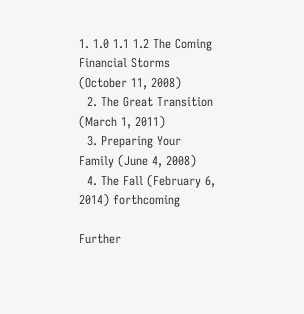1. 1.0 1.1 1.2 The Coming Financial Storms (October 11, 2008)
  2. The Great Transition (March 1, 2011)
  3. Preparing Your Family (June 4, 2008)
  4. The Fall (February 6, 2014) forthcoming

Further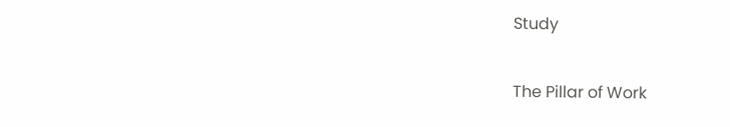Study

The Pillar of Work